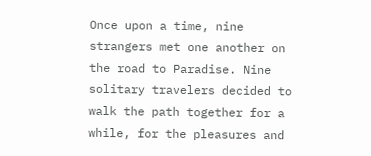Once upon a time, nine strangers met one another on the road to Paradise. Nine solitary travelers decided to walk the path together for a while, for the pleasures and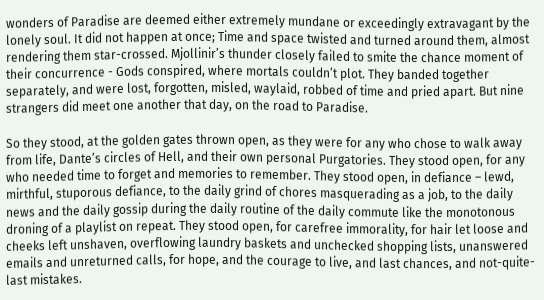wonders of Paradise are deemed either extremely mundane or exceedingly extravagant by the lonely soul. It did not happen at once; Time and space twisted and turned around them, almost rendering them star-crossed. Mjollinir’s thunder closely failed to smite the chance moment of their concurrence - Gods conspired, where mortals couldn’t plot. They banded together separately, and were lost, forgotten, misled, waylaid, robbed of time and pried apart. But nine strangers did meet one another that day, on the road to Paradise.

So they stood, at the golden gates thrown open, as they were for any who chose to walk away from life, Dante’s circles of Hell, and their own personal Purgatories. They stood open, for any who needed time to forget and memories to remember. They stood open, in defiance – lewd, mirthful, stuporous defiance, to the daily grind of chores masquerading as a job, to the daily news and the daily gossip during the daily routine of the daily commute like the monotonous droning of a playlist on repeat. They stood open, for carefree immorality, for hair let loose and cheeks left unshaven, overflowing laundry baskets and unchecked shopping lists, unanswered emails and unreturned calls, for hope, and the courage to live, and last chances, and not-quite-last mistakes.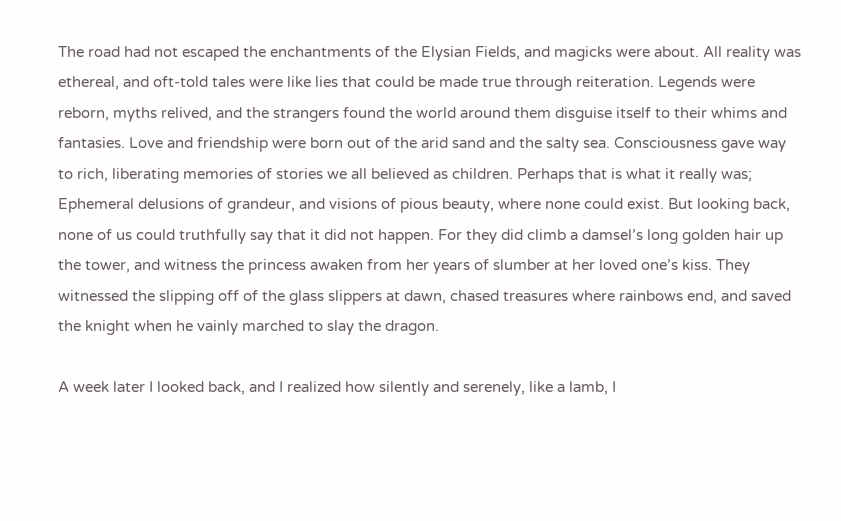The road had not escaped the enchantments of the Elysian Fields, and magicks were about. All reality was ethereal, and oft-told tales were like lies that could be made true through reiteration. Legends were reborn, myths relived, and the strangers found the world around them disguise itself to their whims and fantasies. Love and friendship were born out of the arid sand and the salty sea. Consciousness gave way to rich, liberating memories of stories we all believed as children. Perhaps that is what it really was; Ephemeral delusions of grandeur, and visions of pious beauty, where none could exist. But looking back, none of us could truthfully say that it did not happen. For they did climb a damsel’s long golden hair up the tower, and witness the princess awaken from her years of slumber at her loved one’s kiss. They witnessed the slipping off of the glass slippers at dawn, chased treasures where rainbows end, and saved the knight when he vainly marched to slay the dragon.

A week later I looked back, and I realized how silently and serenely, like a lamb, I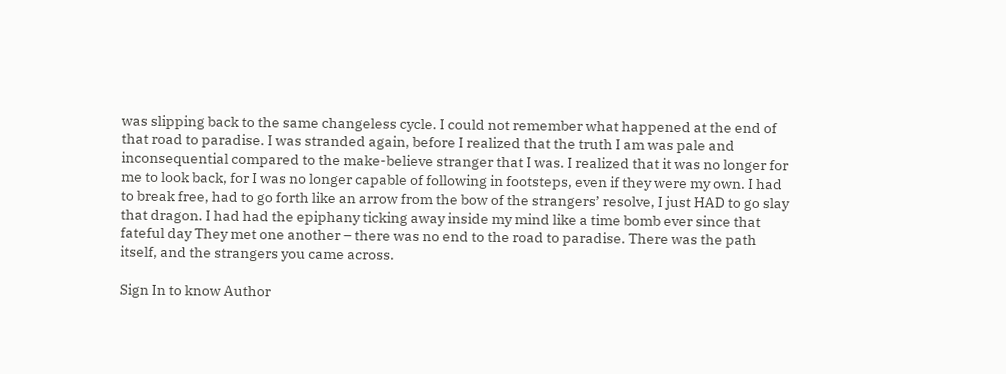was slipping back to the same changeless cycle. I could not remember what happened at the end of that road to paradise. I was stranded again, before I realized that the truth I am was pale and inconsequential compared to the make-believe stranger that I was. I realized that it was no longer for me to look back, for I was no longer capable of following in footsteps, even if they were my own. I had to break free, had to go forth like an arrow from the bow of the strangers’ resolve, I just HAD to go slay that dragon. I had had the epiphany ticking away inside my mind like a time bomb ever since that fateful day They met one another – there was no end to the road to paradise. There was the path itself, and the strangers you came across.

Sign In to know Author